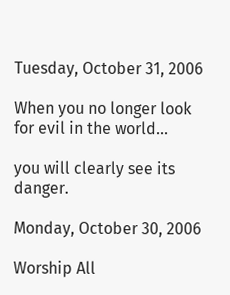Tuesday, October 31, 2006

When you no longer look for evil in the world...

you will clearly see its danger.

Monday, October 30, 2006

Worship All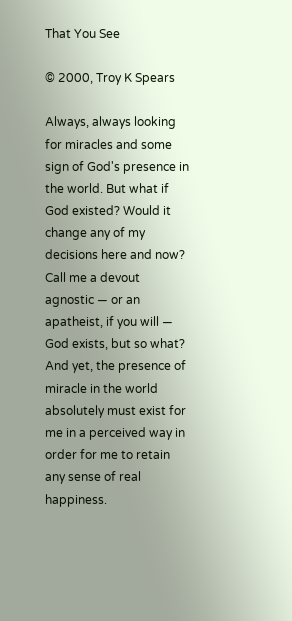That You See

© 2000, Troy K Spears

Always, always looking for miracles and some sign of God's presence in the world. But what if God existed? Would it change any of my decisions here and now? Call me a devout agnostic — or an apatheist, if you will — God exists, but so what? And yet, the presence of miracle in the world absolutely must exist for me in a perceived way in order for me to retain any sense of real happiness.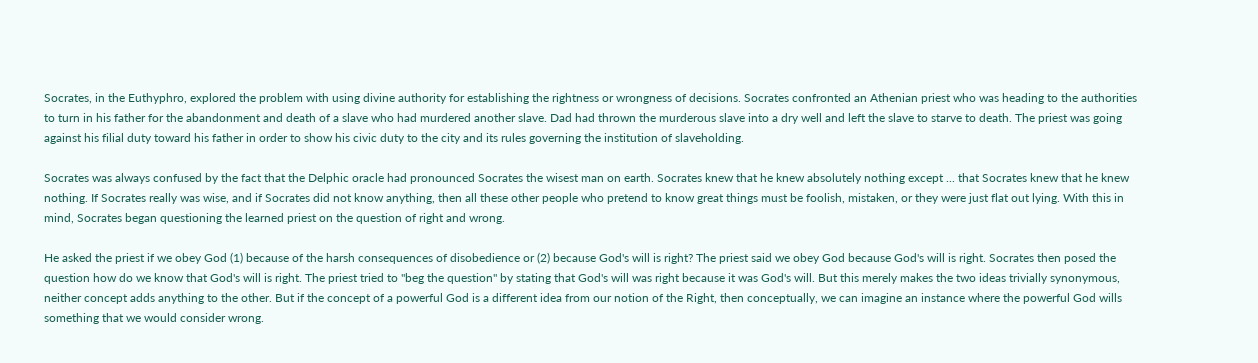Socrates, in the Euthyphro, explored the problem with using divine authority for establishing the rightness or wrongness of decisions. Socrates confronted an Athenian priest who was heading to the authorities to turn in his father for the abandonment and death of a slave who had murdered another slave. Dad had thrown the murderous slave into a dry well and left the slave to starve to death. The priest was going against his filial duty toward his father in order to show his civic duty to the city and its rules governing the institution of slaveholding.

Socrates was always confused by the fact that the Delphic oracle had pronounced Socrates the wisest man on earth. Socrates knew that he knew absolutely nothing except ... that Socrates knew that he knew nothing. If Socrates really was wise, and if Socrates did not know anything, then all these other people who pretend to know great things must be foolish, mistaken, or they were just flat out lying. With this in mind, Socrates began questioning the learned priest on the question of right and wrong.

He asked the priest if we obey God (1) because of the harsh consequences of disobedience or (2) because God's will is right? The priest said we obey God because God's will is right. Socrates then posed the question how do we know that God's will is right. The priest tried to "beg the question" by stating that God's will was right because it was God's will. But this merely makes the two ideas trivially synonymous, neither concept adds anything to the other. But if the concept of a powerful God is a different idea from our notion of the Right, then conceptually, we can imagine an instance where the powerful God wills something that we would consider wrong.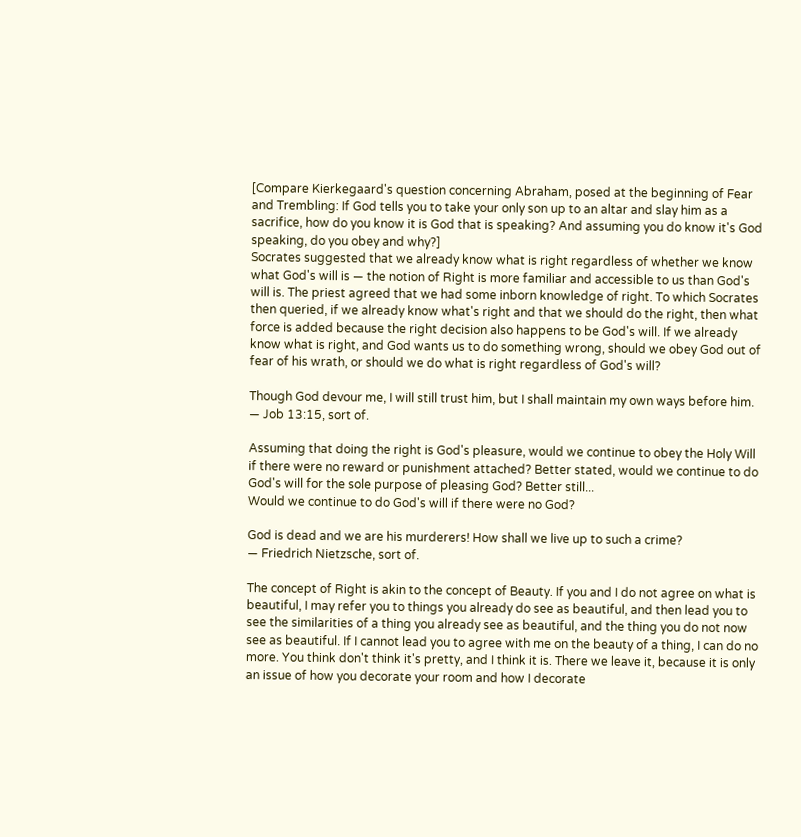[Compare Kierkegaard's question concerning Abraham, posed at the beginning of Fear and Trembling: If God tells you to take your only son up to an altar and slay him as a sacrifice, how do you know it is God that is speaking? And assuming you do know it's God speaking, do you obey and why?]
Socrates suggested that we already know what is right regardless of whether we know what God's will is — the notion of Right is more familiar and accessible to us than God's will is. The priest agreed that we had some inborn knowledge of right. To which Socrates then queried, if we already know what's right and that we should do the right, then what force is added because the right decision also happens to be God's will. If we already know what is right, and God wants us to do something wrong, should we obey God out of fear of his wrath, or should we do what is right regardless of God's will?

Though God devour me, I will still trust him, but I shall maintain my own ways before him. — Job 13:15, sort of.

Assuming that doing the right is God's pleasure, would we continue to obey the Holy Will if there were no reward or punishment attached? Better stated, would we continue to do God's will for the sole purpose of pleasing God? Better still...
Would we continue to do God's will if there were no God?

God is dead and we are his murderers! How shall we live up to such a crime?
— Friedrich Nietzsche, sort of.

The concept of Right is akin to the concept of Beauty. If you and I do not agree on what is beautiful, I may refer you to things you already do see as beautiful, and then lead you to see the similarities of a thing you already see as beautiful, and the thing you do not now see as beautiful. If I cannot lead you to agree with me on the beauty of a thing, I can do no more. You think don't think it's pretty, and I think it is. There we leave it, because it is only an issue of how you decorate your room and how I decorate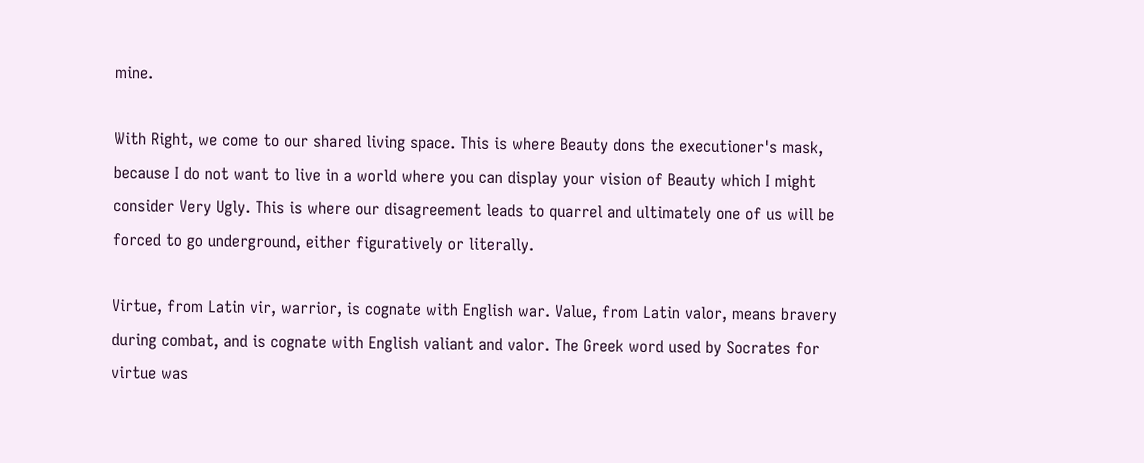mine.

With Right, we come to our shared living space. This is where Beauty dons the executioner's mask, because I do not want to live in a world where you can display your vision of Beauty which I might consider Very Ugly. This is where our disagreement leads to quarrel and ultimately one of us will be forced to go underground, either figuratively or literally.

Virtue, from Latin vir, warrior, is cognate with English war. Value, from Latin valor, means bravery during combat, and is cognate with English valiant and valor. The Greek word used by Socrates for virtue was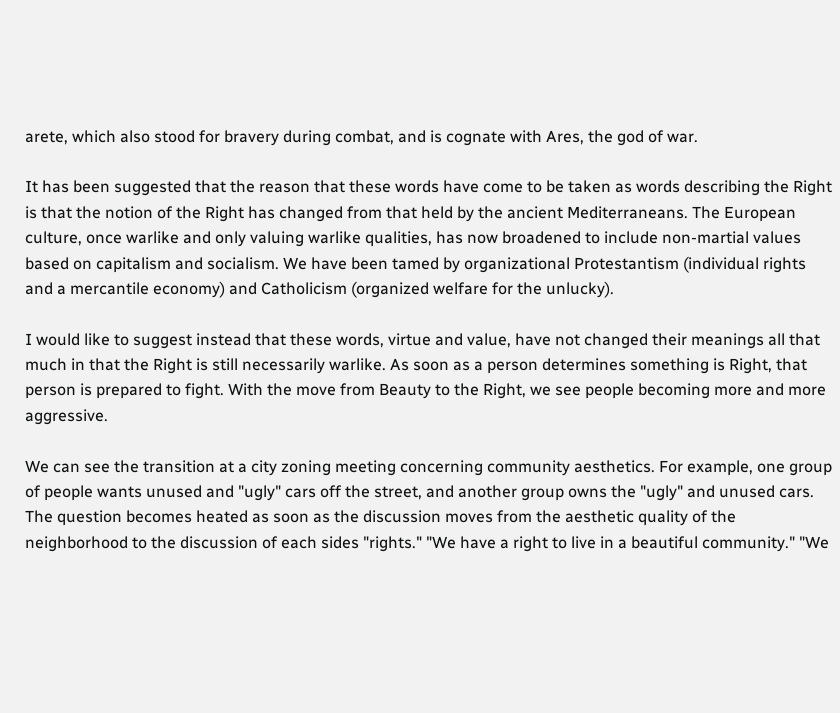arete, which also stood for bravery during combat, and is cognate with Ares, the god of war.

It has been suggested that the reason that these words have come to be taken as words describing the Right is that the notion of the Right has changed from that held by the ancient Mediterraneans. The European culture, once warlike and only valuing warlike qualities, has now broadened to include non-martial values based on capitalism and socialism. We have been tamed by organizational Protestantism (individual rights and a mercantile economy) and Catholicism (organized welfare for the unlucky).

I would like to suggest instead that these words, virtue and value, have not changed their meanings all that much in that the Right is still necessarily warlike. As soon as a person determines something is Right, that person is prepared to fight. With the move from Beauty to the Right, we see people becoming more and more aggressive.

We can see the transition at a city zoning meeting concerning community aesthetics. For example, one group of people wants unused and "ugly" cars off the street, and another group owns the "ugly" and unused cars. The question becomes heated as soon as the discussion moves from the aesthetic quality of the neighborhood to the discussion of each sides "rights." "We have a right to live in a beautiful community." "We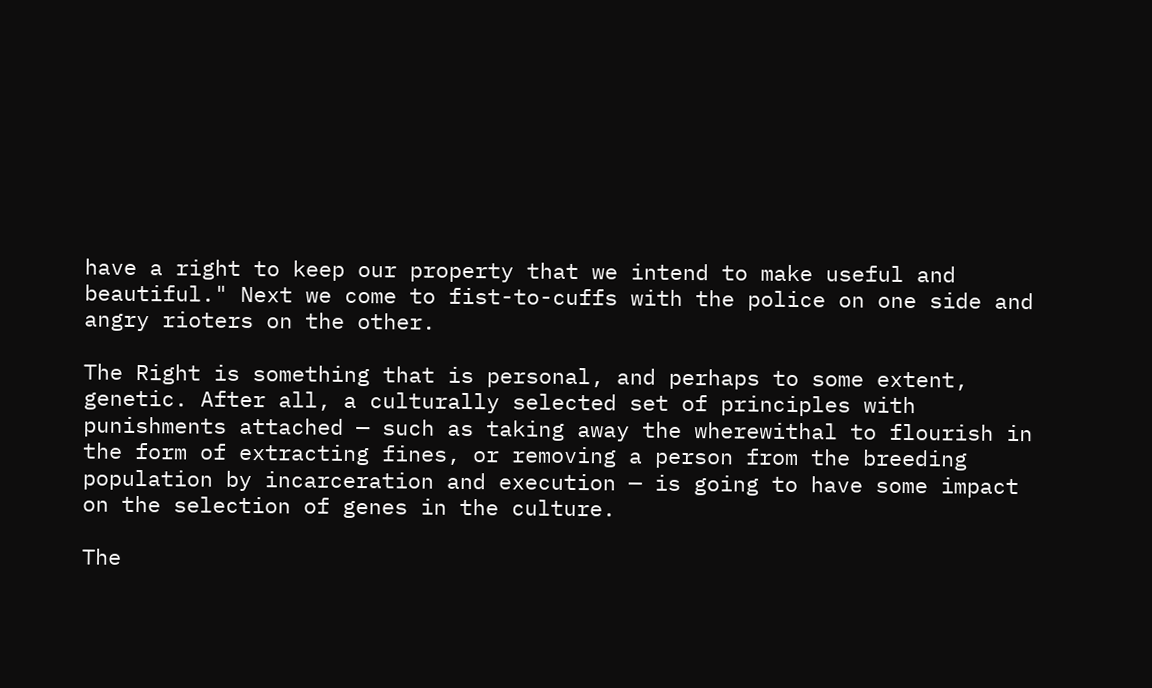have a right to keep our property that we intend to make useful and beautiful." Next we come to fist-to-cuffs with the police on one side and angry rioters on the other.

The Right is something that is personal, and perhaps to some extent, genetic. After all, a culturally selected set of principles with punishments attached — such as taking away the wherewithal to flourish in the form of extracting fines, or removing a person from the breeding population by incarceration and execution — is going to have some impact on the selection of genes in the culture.

The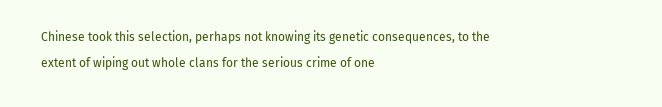Chinese took this selection, perhaps not knowing its genetic consequences, to the extent of wiping out whole clans for the serious crime of one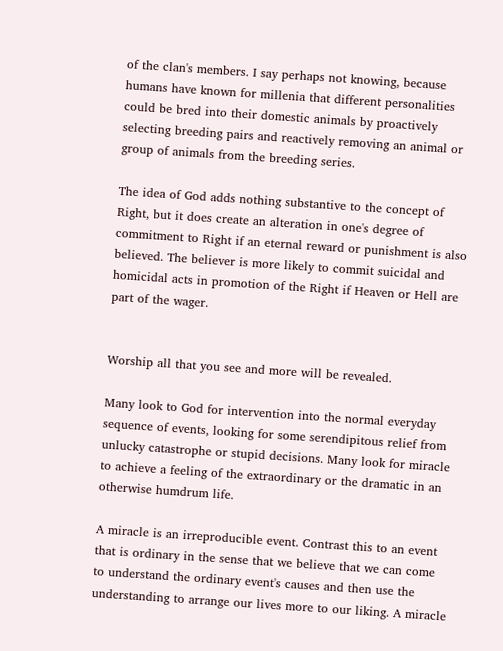of the clan's members. I say perhaps not knowing, because humans have known for millenia that different personalities could be bred into their domestic animals by proactively selecting breeding pairs and reactively removing an animal or group of animals from the breeding series.

The idea of God adds nothing substantive to the concept of Right, but it does create an alteration in one's degree of commitment to Right if an eternal reward or punishment is also believed. The believer is more likely to commit suicidal and homicidal acts in promotion of the Right if Heaven or Hell are part of the wager.


Worship all that you see and more will be revealed.

Many look to God for intervention into the normal everyday sequence of events, looking for some serendipitous relief from unlucky catastrophe or stupid decisions. Many look for miracle to achieve a feeling of the extraordinary or the dramatic in an otherwise humdrum life.

A miracle is an irreproducible event. Contrast this to an event that is ordinary in the sense that we believe that we can come to understand the ordinary event's causes and then use the understanding to arrange our lives more to our liking. A miracle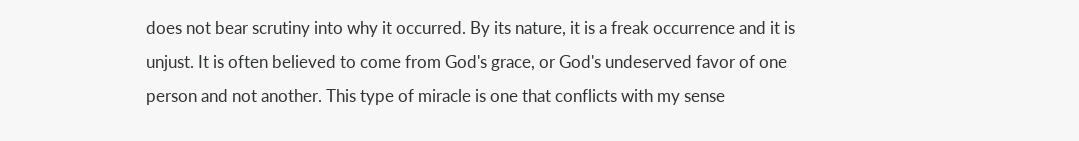does not bear scrutiny into why it occurred. By its nature, it is a freak occurrence and it is unjust. It is often believed to come from God's grace, or God's undeserved favor of one person and not another. This type of miracle is one that conflicts with my sense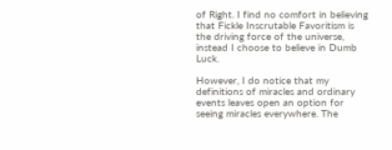of Right. I find no comfort in believing that Fickle Inscrutable Favoritism is the driving force of the universe, instead I choose to believe in Dumb Luck.

However, I do notice that my definitions of miracles and ordinary events leaves open an option for seeing miracles everywhere. The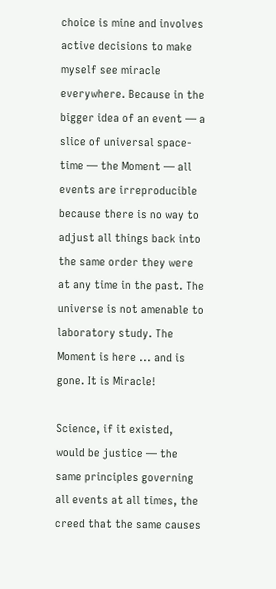choice is mine and involves active decisions to make myself see miracle everywhere. Because in the bigger idea of an event — a slice of universal space-time — the Moment — all events are irreproducible because there is no way to adjust all things back into the same order they were at any time in the past. The universe is not amenable to laboratory study. The Moment is here ... and is gone. It is Miracle!

Science, if it existed, would be justice — the same principles governing all events at all times, the creed that the same causes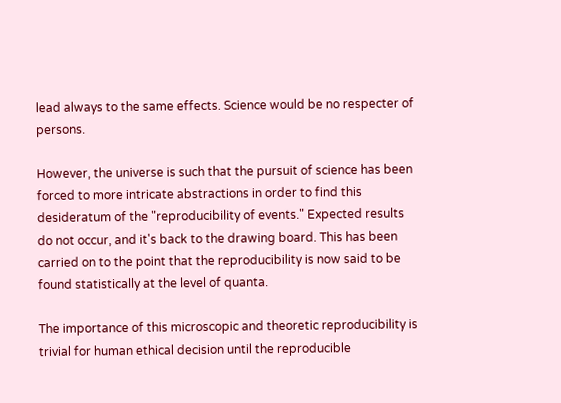lead always to the same effects. Science would be no respecter of persons.

However, the universe is such that the pursuit of science has been forced to more intricate abstractions in order to find this desideratum of the "reproducibility of events." Expected results do not occur, and it's back to the drawing board. This has been carried on to the point that the reproducibility is now said to be found statistically at the level of quanta.

The importance of this microscopic and theoretic reproducibility is trivial for human ethical decision until the reproducible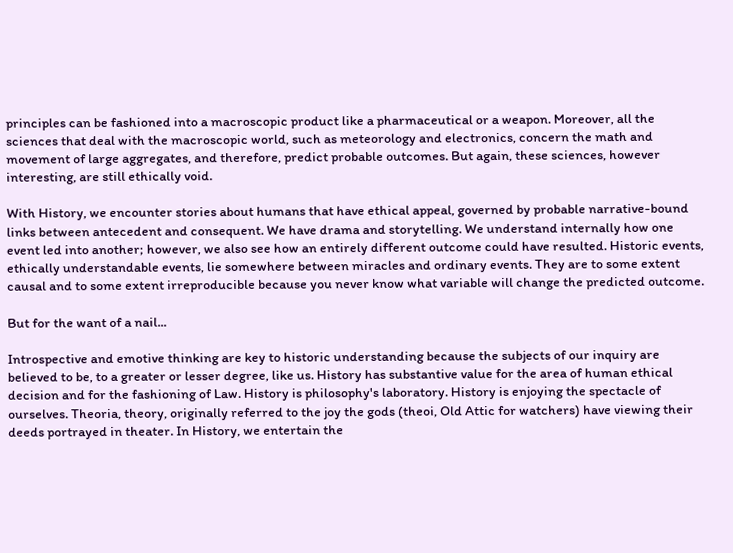principles can be fashioned into a macroscopic product like a pharmaceutical or a weapon. Moreover, all the sciences that deal with the macroscopic world, such as meteorology and electronics, concern the math and movement of large aggregates, and therefore, predict probable outcomes. But again, these sciences, however interesting, are still ethically void.

With History, we encounter stories about humans that have ethical appeal, governed by probable narrative-bound links between antecedent and consequent. We have drama and storytelling. We understand internally how one event led into another; however, we also see how an entirely different outcome could have resulted. Historic events, ethically understandable events, lie somewhere between miracles and ordinary events. They are to some extent causal and to some extent irreproducible because you never know what variable will change the predicted outcome.

But for the want of a nail...

Introspective and emotive thinking are key to historic understanding because the subjects of our inquiry are believed to be, to a greater or lesser degree, like us. History has substantive value for the area of human ethical decision and for the fashioning of Law. History is philosophy's laboratory. History is enjoying the spectacle of ourselves. Theoria, theory, originally referred to the joy the gods (theoi, Old Attic for watchers) have viewing their deeds portrayed in theater. In History, we entertain the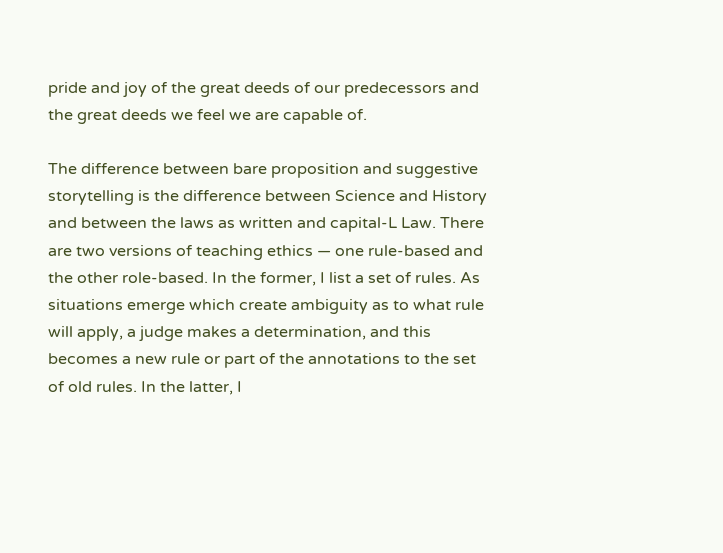pride and joy of the great deeds of our predecessors and the great deeds we feel we are capable of.

The difference between bare proposition and suggestive storytelling is the difference between Science and History and between the laws as written and capital-L Law. There are two versions of teaching ethics — one rule-based and the other role-based. In the former, I list a set of rules. As situations emerge which create ambiguity as to what rule will apply, a judge makes a determination, and this becomes a new rule or part of the annotations to the set of old rules. In the latter, I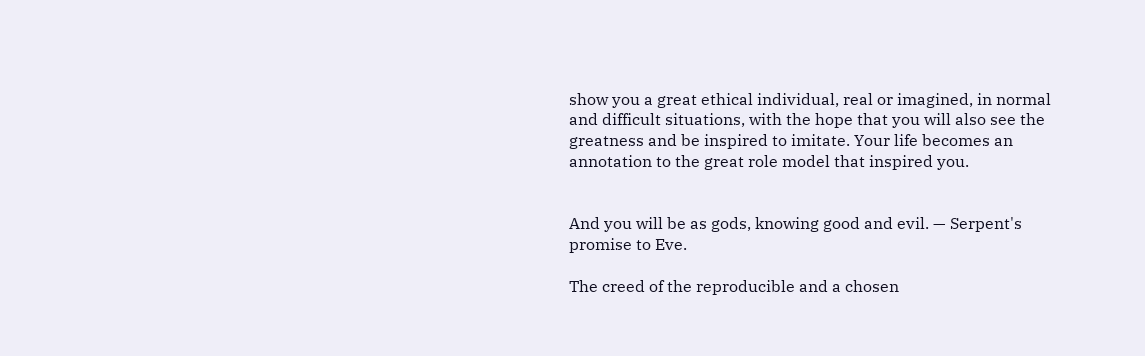show you a great ethical individual, real or imagined, in normal and difficult situations, with the hope that you will also see the greatness and be inspired to imitate. Your life becomes an annotation to the great role model that inspired you.


And you will be as gods, knowing good and evil. — Serpent's promise to Eve.

The creed of the reproducible and a chosen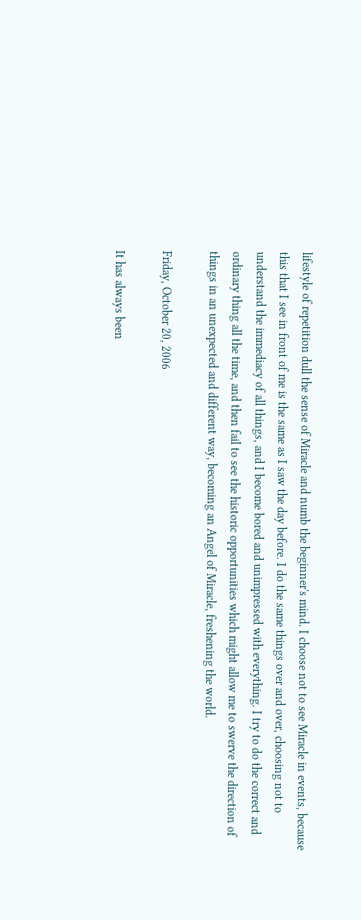lifestyle of repetition dull the sense of Miracle and numb the beginner's mind. I choose not to see Miracle in events, because this that I see in front of me is the same as I saw the day before. I do the same things over and over, choosing not to understand the immediacy of all things, and I become bored and unimpressed with everything. I try to do the correct and ordinary thing all the time, and then fail to see the historic opportunities which might allow me to swerve the direction of things in an unexpected and different way, becoming an Angel of Miracle, freshening the world.

Friday, October 20, 2006

It has always been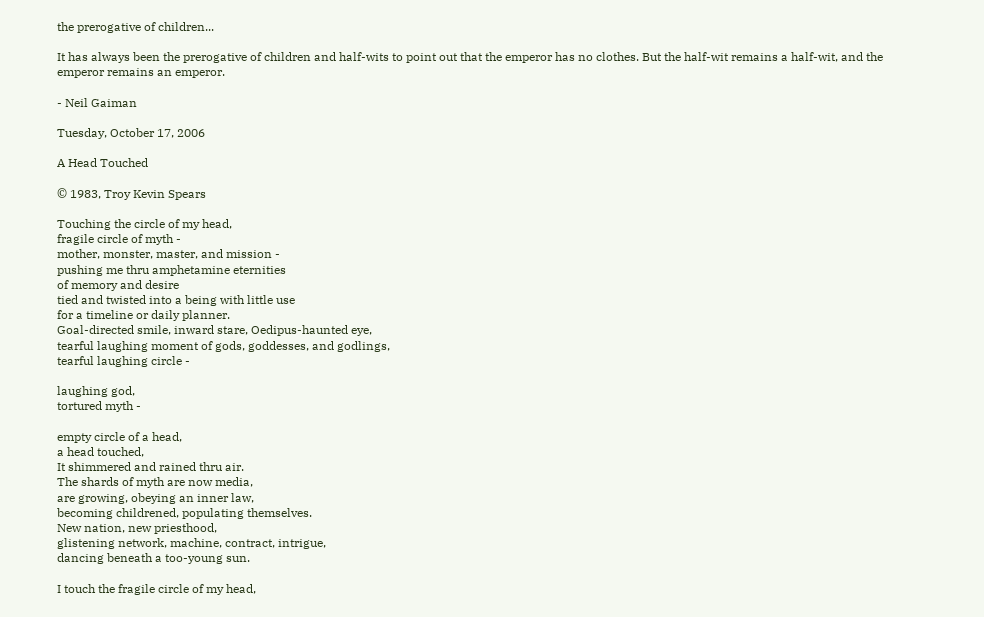the prerogative of children...

It has always been the prerogative of children and half-wits to point out that the emperor has no clothes. But the half-wit remains a half-wit, and the emperor remains an emperor.

- Neil Gaiman

Tuesday, October 17, 2006

A Head Touched

© 1983, Troy Kevin Spears

Touching the circle of my head,
fragile circle of myth -
mother, monster, master, and mission -
pushing me thru amphetamine eternities
of memory and desire
tied and twisted into a being with little use
for a timeline or daily planner.
Goal-directed smile, inward stare, Oedipus-haunted eye,
tearful laughing moment of gods, goddesses, and godlings,
tearful laughing circle -

laughing god,
tortured myth -

empty circle of a head,
a head touched,
It shimmered and rained thru air.
The shards of myth are now media,
are growing, obeying an inner law,
becoming childrened, populating themselves.
New nation, new priesthood,
glistening network, machine, contract, intrigue,
dancing beneath a too-young sun.

I touch the fragile circle of my head,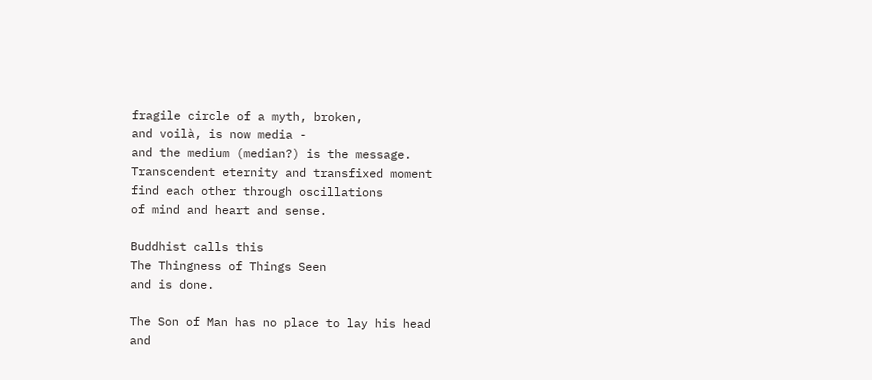fragile circle of a myth, broken,
and voilà, is now media -
and the medium (median?) is the message.
Transcendent eternity and transfixed moment
find each other through oscillations
of mind and heart and sense.

Buddhist calls this
The Thingness of Things Seen
and is done.

The Son of Man has no place to lay his head
and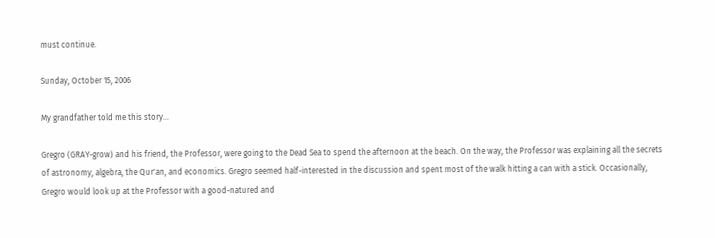must continue.

Sunday, October 15, 2006

My grandfather told me this story...

Gregro (GRAY-grow) and his friend, the Professor, were going to the Dead Sea to spend the afternoon at the beach. On the way, the Professor was explaining all the secrets of astronomy, algebra, the Qur'an, and economics. Gregro seemed half-interested in the discussion and spent most of the walk hitting a can with a stick. Occasionally, Gregro would look up at the Professor with a good-natured and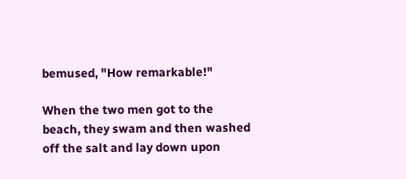bemused, "How remarkable!"

When the two men got to the beach, they swam and then washed off the salt and lay down upon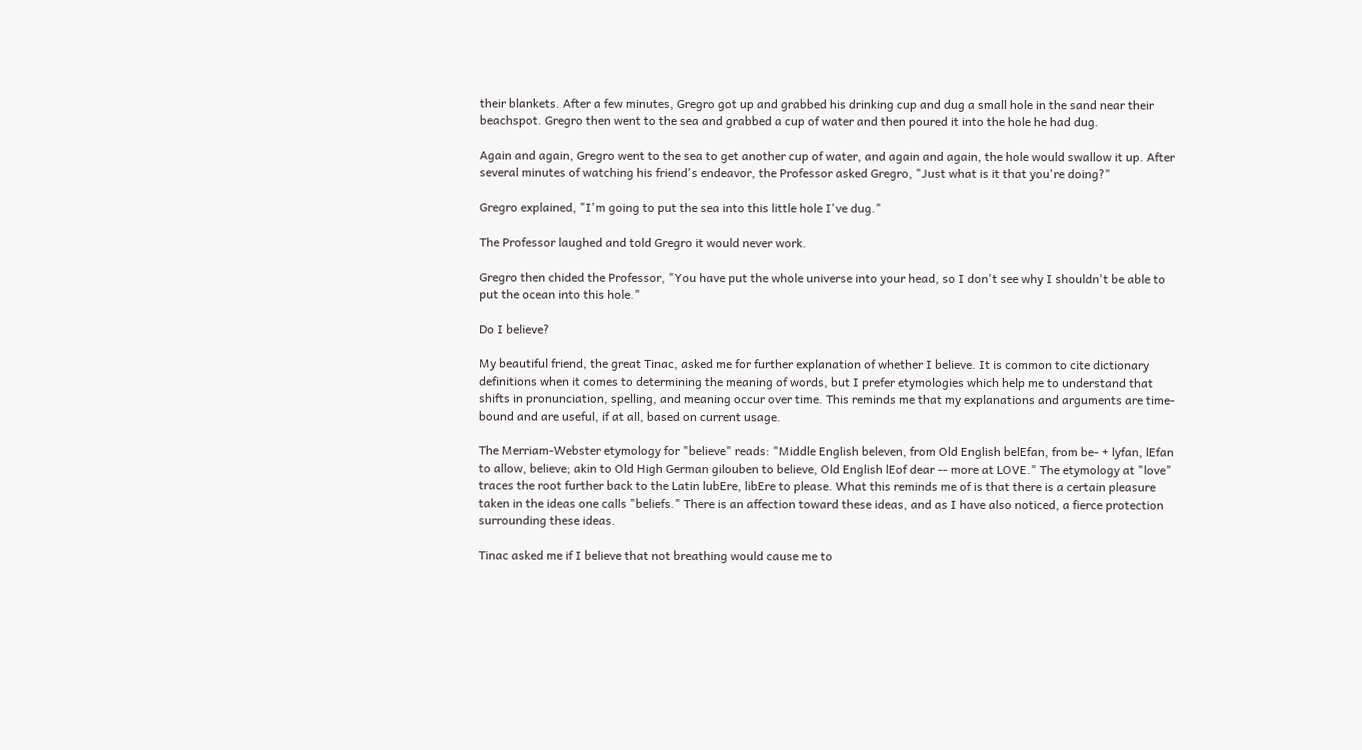their blankets. After a few minutes, Gregro got up and grabbed his drinking cup and dug a small hole in the sand near their beachspot. Gregro then went to the sea and grabbed a cup of water and then poured it into the hole he had dug.

Again and again, Gregro went to the sea to get another cup of water, and again and again, the hole would swallow it up. After several minutes of watching his friend's endeavor, the Professor asked Gregro, "Just what is it that you're doing?"

Gregro explained, "I'm going to put the sea into this little hole I've dug."

The Professor laughed and told Gregro it would never work.

Gregro then chided the Professor, "You have put the whole universe into your head, so I don't see why I shouldn't be able to put the ocean into this hole."

Do I believe?

My beautiful friend, the great Tinac, asked me for further explanation of whether I believe. It is common to cite dictionary definitions when it comes to determining the meaning of words, but I prefer etymologies which help me to understand that shifts in pronunciation, spelling, and meaning occur over time. This reminds me that my explanations and arguments are time-bound and are useful, if at all, based on current usage.

The Merriam-Webster etymology for "believe" reads: "Middle English beleven, from Old English belEfan, from be- + lyfan, lEfan to allow, believe; akin to Old High German gilouben to believe, Old English lEof dear -- more at LOVE." The etymology at "love" traces the root further back to the Latin lubEre, libEre to please. What this reminds me of is that there is a certain pleasure taken in the ideas one calls "beliefs." There is an affection toward these ideas, and as I have also noticed, a fierce protection surrounding these ideas.

Tinac asked me if I believe that not breathing would cause me to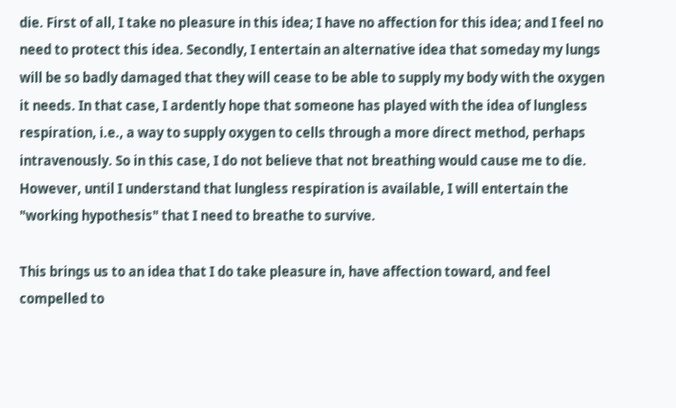die. First of all, I take no pleasure in this idea; I have no affection for this idea; and I feel no need to protect this idea. Secondly, I entertain an alternative idea that someday my lungs will be so badly damaged that they will cease to be able to supply my body with the oxygen it needs. In that case, I ardently hope that someone has played with the idea of lungless respiration, i.e., a way to supply oxygen to cells through a more direct method, perhaps intravenously. So in this case, I do not believe that not breathing would cause me to die. However, until I understand that lungless respiration is available, I will entertain the "working hypothesis" that I need to breathe to survive.

This brings us to an idea that I do take pleasure in, have affection toward, and feel compelled to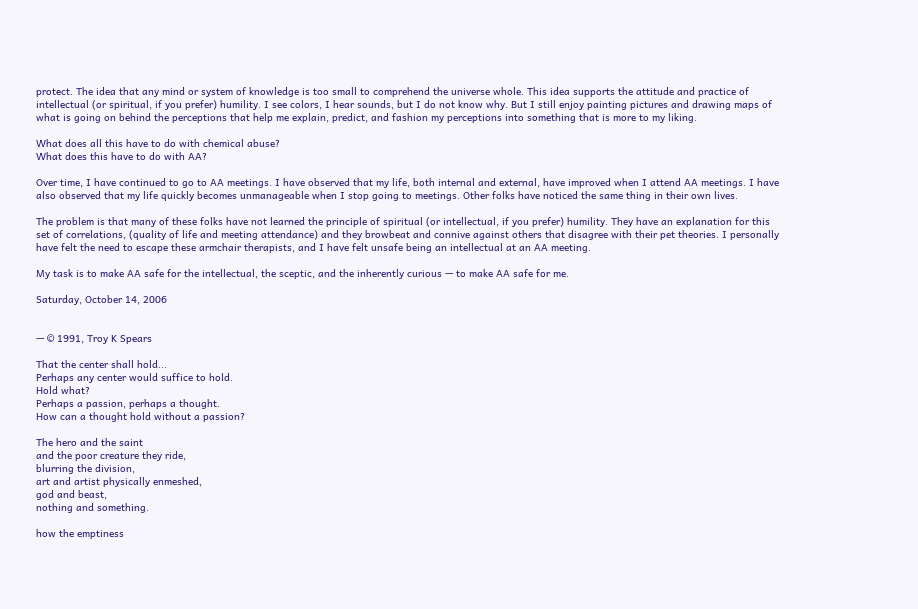protect. The idea that any mind or system of knowledge is too small to comprehend the universe whole. This idea supports the attitude and practice of intellectual (or spiritual, if you prefer) humility. I see colors, I hear sounds, but I do not know why. But I still enjoy painting pictures and drawing maps of what is going on behind the perceptions that help me explain, predict, and fashion my perceptions into something that is more to my liking.

What does all this have to do with chemical abuse?
What does this have to do with AA?

Over time, I have continued to go to AA meetings. I have observed that my life, both internal and external, have improved when I attend AA meetings. I have also observed that my life quickly becomes unmanageable when I stop going to meetings. Other folks have noticed the same thing in their own lives.

The problem is that many of these folks have not learned the principle of spiritual (or intellectual, if you prefer) humility. They have an explanation for this set of correlations, (quality of life and meeting attendance) and they browbeat and connive against others that disagree with their pet theories. I personally have felt the need to escape these armchair therapists, and I have felt unsafe being an intellectual at an AA meeting.

My task is to make AA safe for the intellectual, the sceptic, and the inherently curious — to make AA safe for me.

Saturday, October 14, 2006


— © 1991, Troy K Spears

That the center shall hold...
Perhaps any center would suffice to hold.
Hold what?
Perhaps a passion, perhaps a thought.
How can a thought hold without a passion?

The hero and the saint
and the poor creature they ride,
blurring the division,
art and artist physically enmeshed,
god and beast,
nothing and something.

how the emptiness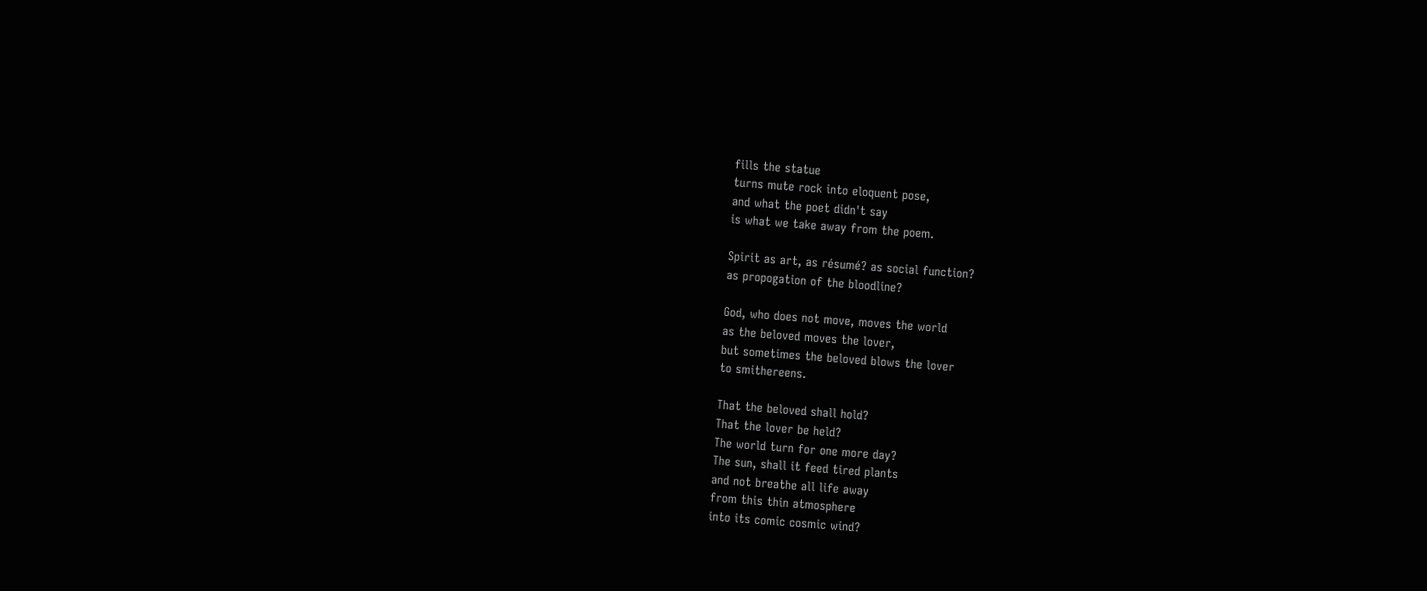fills the statue
turns mute rock into eloquent pose,
and what the poet didn't say
is what we take away from the poem.

Spirit as art, as résumé? as social function?
as propogation of the bloodline?

God, who does not move, moves the world
as the beloved moves the lover,
but sometimes the beloved blows the lover
to smithereens.

That the beloved shall hold?
That the lover be held?
The world turn for one more day?
The sun, shall it feed tired plants
and not breathe all life away
from this thin atmosphere
into its comic cosmic wind?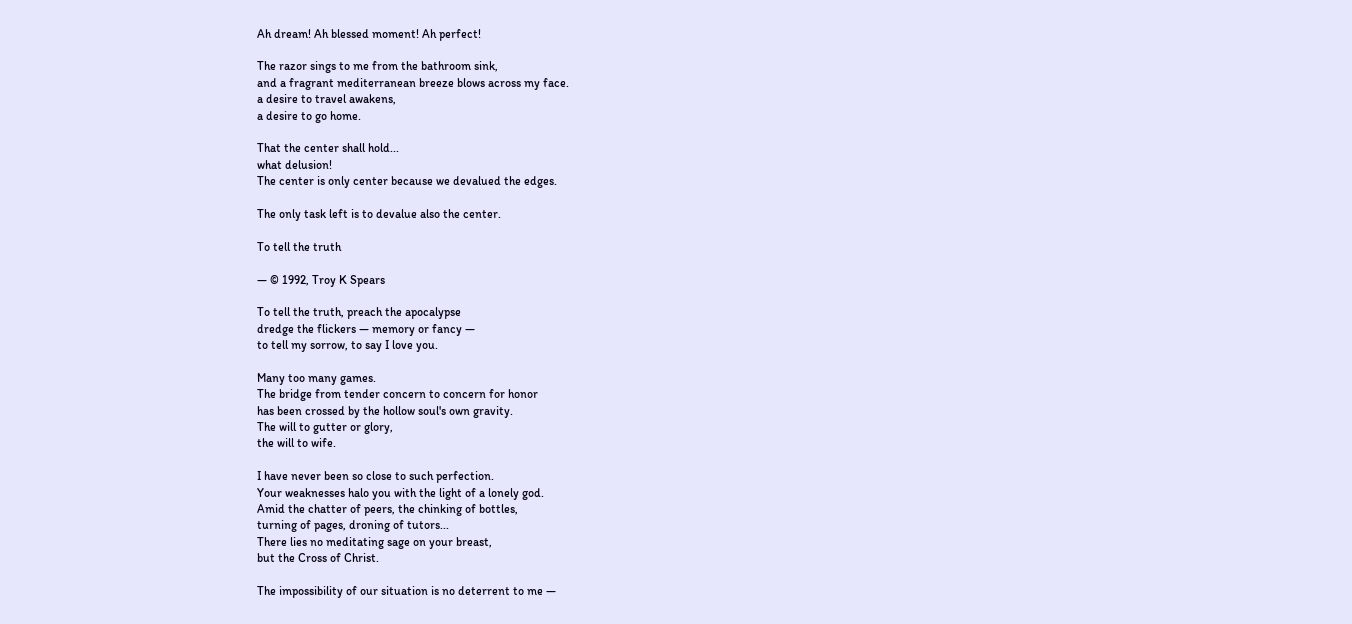Ah dream! Ah blessed moment! Ah perfect!

The razor sings to me from the bathroom sink,
and a fragrant mediterranean breeze blows across my face.
a desire to travel awakens,
a desire to go home.

That the center shall hold...
what delusion!
The center is only center because we devalued the edges.

The only task left is to devalue also the center.

To tell the truth

— © 1992, Troy K Spears

To tell the truth, preach the apocalypse
dredge the flickers — memory or fancy —
to tell my sorrow, to say I love you.

Many too many games.
The bridge from tender concern to concern for honor
has been crossed by the hollow soul's own gravity.
The will to gutter or glory,
the will to wife.

I have never been so close to such perfection.
Your weaknesses halo you with the light of a lonely god.
Amid the chatter of peers, the chinking of bottles,
turning of pages, droning of tutors...
There lies no meditating sage on your breast,
but the Cross of Christ.

The impossibility of our situation is no deterrent to me —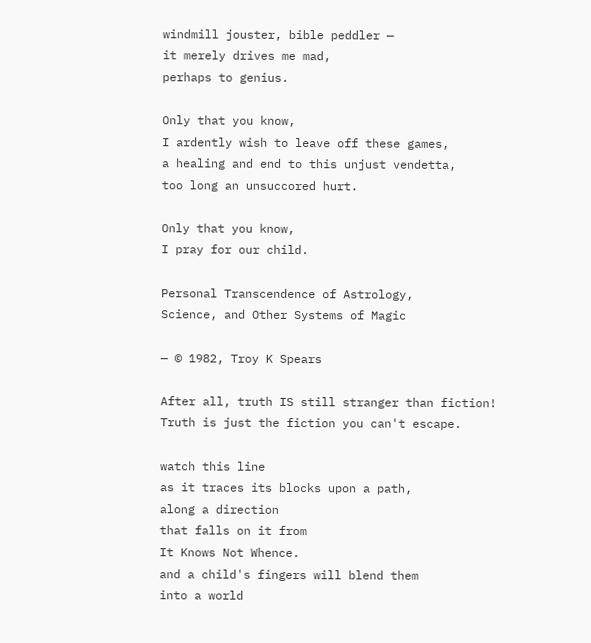windmill jouster, bible peddler —
it merely drives me mad,
perhaps to genius.

Only that you know,
I ardently wish to leave off these games,
a healing and end to this unjust vendetta,
too long an unsuccored hurt.

Only that you know,
I pray for our child.

Personal Transcendence of Astrology,
Science, and Other Systems of Magic

— © 1982, Troy K Spears

After all, truth IS still stranger than fiction!
Truth is just the fiction you can't escape.

watch this line
as it traces its blocks upon a path,
along a direction
that falls on it from
It Knows Not Whence.
and a child's fingers will blend them
into a world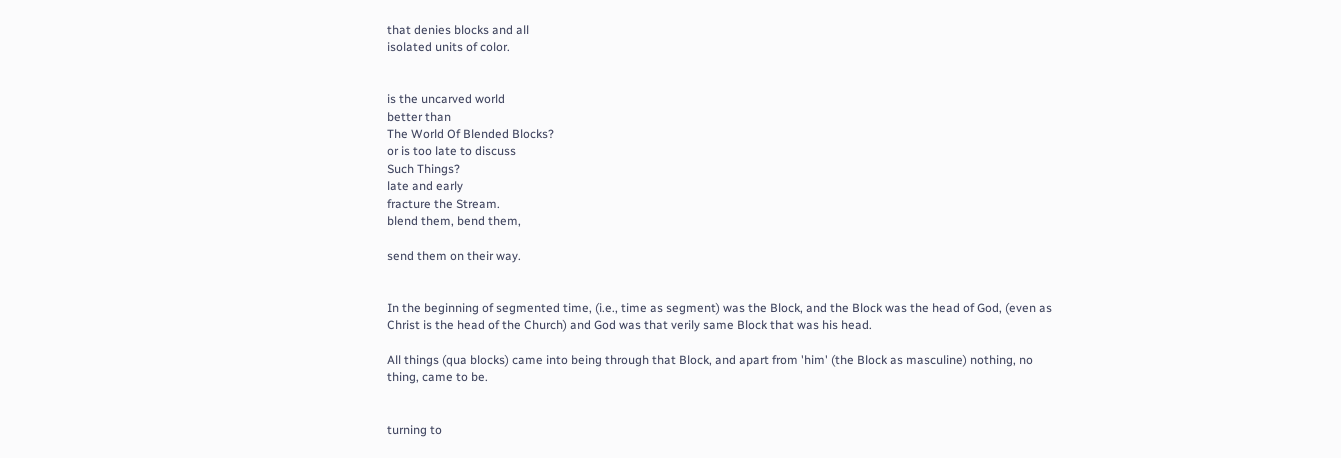that denies blocks and all
isolated units of color.


is the uncarved world
better than
The World Of Blended Blocks?
or is too late to discuss
Such Things?
late and early
fracture the Stream.
blend them, bend them,

send them on their way.


In the beginning of segmented time, (i.e., time as segment) was the Block, and the Block was the head of God, (even as Christ is the head of the Church) and God was that verily same Block that was his head.

All things (qua blocks) came into being through that Block, and apart from 'him' (the Block as masculine) nothing, no thing, came to be.


turning to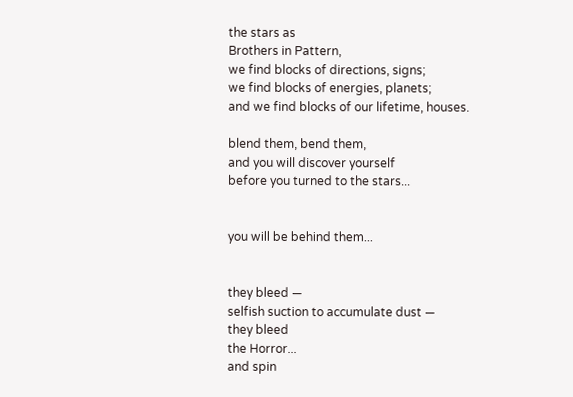the stars as
Brothers in Pattern,
we find blocks of directions, signs;
we find blocks of energies, planets;
and we find blocks of our lifetime, houses.

blend them, bend them,
and you will discover yourself
before you turned to the stars...


you will be behind them...


they bleed —
selfish suction to accumulate dust —
they bleed
the Horror...
and spin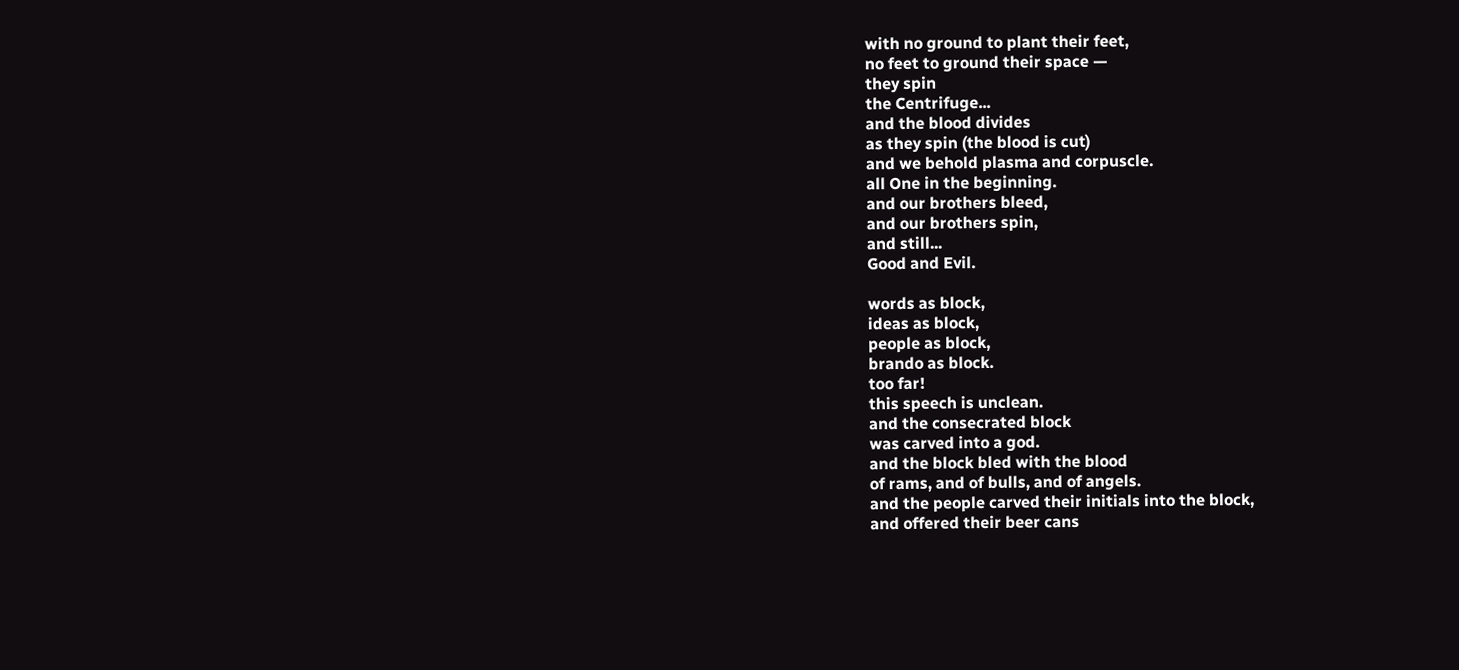with no ground to plant their feet,
no feet to ground their space —
they spin
the Centrifuge...
and the blood divides
as they spin (the blood is cut)
and we behold plasma and corpuscle.
all One in the beginning.
and our brothers bleed,
and our brothers spin,
and still...
Good and Evil.

words as block,
ideas as block,
people as block,
brando as block.
too far!
this speech is unclean.
and the consecrated block
was carved into a god.
and the block bled with the blood
of rams, and of bulls, and of angels.
and the people carved their initials into the block,
and offered their beer cans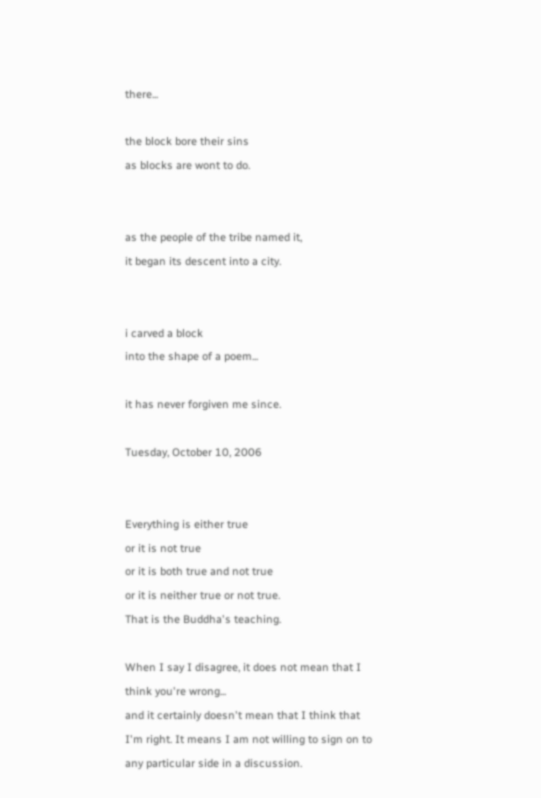there...

the block bore their sins
as blocks are wont to do.


as the people of the tribe named it,
it began its descent into a city.


i carved a block
into the shape of a poem...

it has never forgiven me since.

Tuesday, October 10, 2006


Everything is either true
or it is not true
or it is both true and not true
or it is neither true or not true.
That is the Buddha's teaching.

When I say I disagree, it does not mean that I think you're wrong...
and it certainly doesn't mean that I think that I'm right. It means I am not willing to sign on to any particular side in a discussion.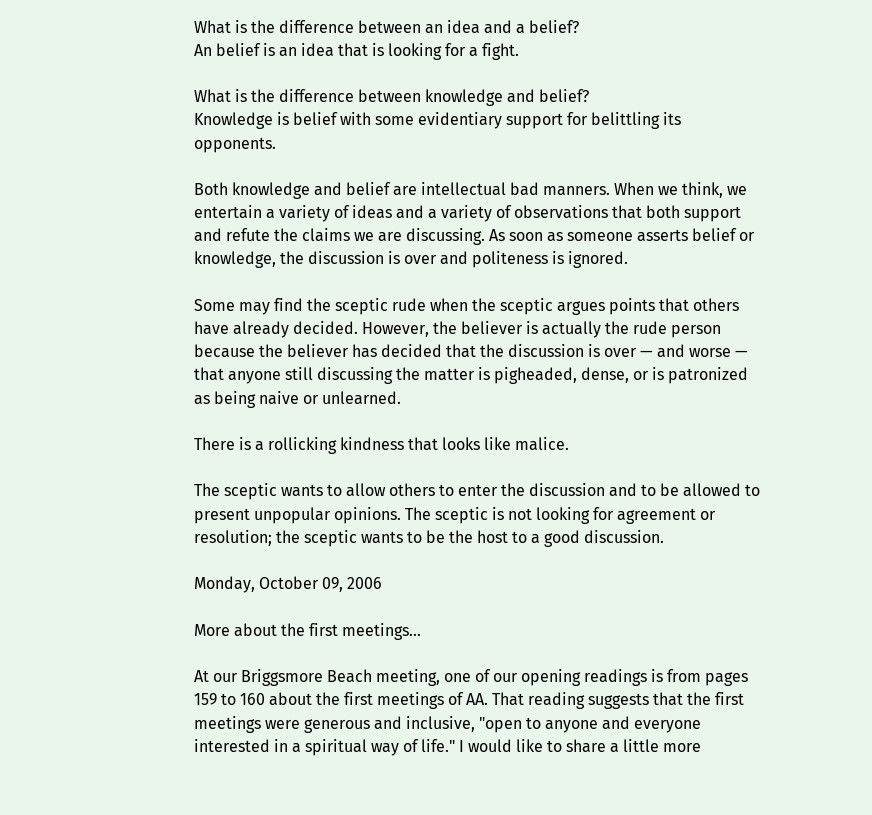What is the difference between an idea and a belief?
An belief is an idea that is looking for a fight.

What is the difference between knowledge and belief?
Knowledge is belief with some evidentiary support for belittling its opponents.

Both knowledge and belief are intellectual bad manners. When we think, we entertain a variety of ideas and a variety of observations that both support and refute the claims we are discussing. As soon as someone asserts belief or knowledge, the discussion is over and politeness is ignored.

Some may find the sceptic rude when the sceptic argues points that others have already decided. However, the believer is actually the rude person because the believer has decided that the discussion is over — and worse — that anyone still discussing the matter is pigheaded, dense, or is patronized as being naive or unlearned.

There is a rollicking kindness that looks like malice.

The sceptic wants to allow others to enter the discussion and to be allowed to present unpopular opinions. The sceptic is not looking for agreement or resolution; the sceptic wants to be the host to a good discussion.

Monday, October 09, 2006

More about the first meetings...

At our Briggsmore Beach meeting, one of our opening readings is from pages 159 to 160 about the first meetings of AA. That reading suggests that the first meetings were generous and inclusive, "open to anyone and everyone interested in a spiritual way of life." I would like to share a little more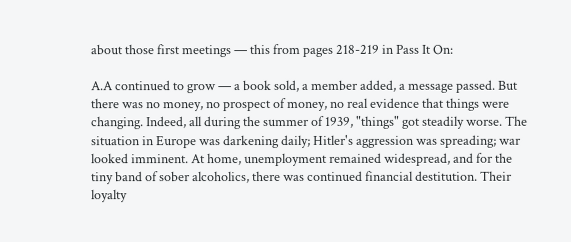about those first meetings — this from pages 218-219 in Pass It On:

A.A continued to grow — a book sold, a member added, a message passed. But there was no money, no prospect of money, no real evidence that things were changing. Indeed, all during the summer of 1939, "things" got steadily worse. The situation in Europe was darkening daily; Hitler's aggression was spreading; war looked imminent. At home, unemployment remained widespread, and for the tiny band of sober alcoholics, there was continued financial destitution. Their loyalty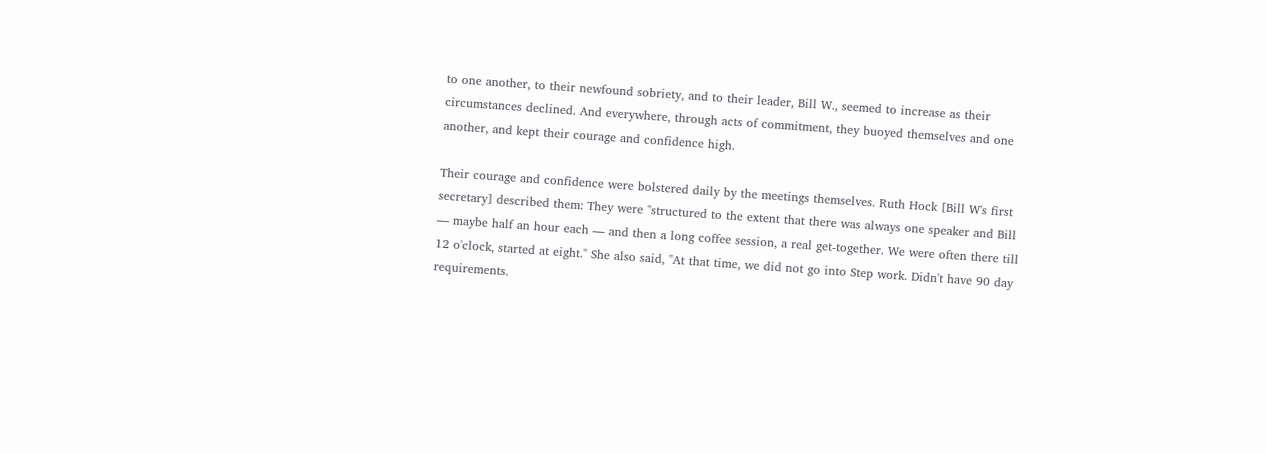to one another, to their newfound sobriety, and to their leader, Bill W., seemed to increase as their circumstances declined. And everywhere, through acts of commitment, they buoyed themselves and one another, and kept their courage and confidence high.

Their courage and confidence were bolstered daily by the meetings themselves. Ruth Hock [Bill W's first secretary] described them: They were "structured to the extent that there was always one speaker and Bill — maybe half an hour each — and then a long coffee session, a real get-together. We were often there till 12 o'clock, started at eight." She also said, "At that time, we did not go into Step work. Didn't have 90 day requirements.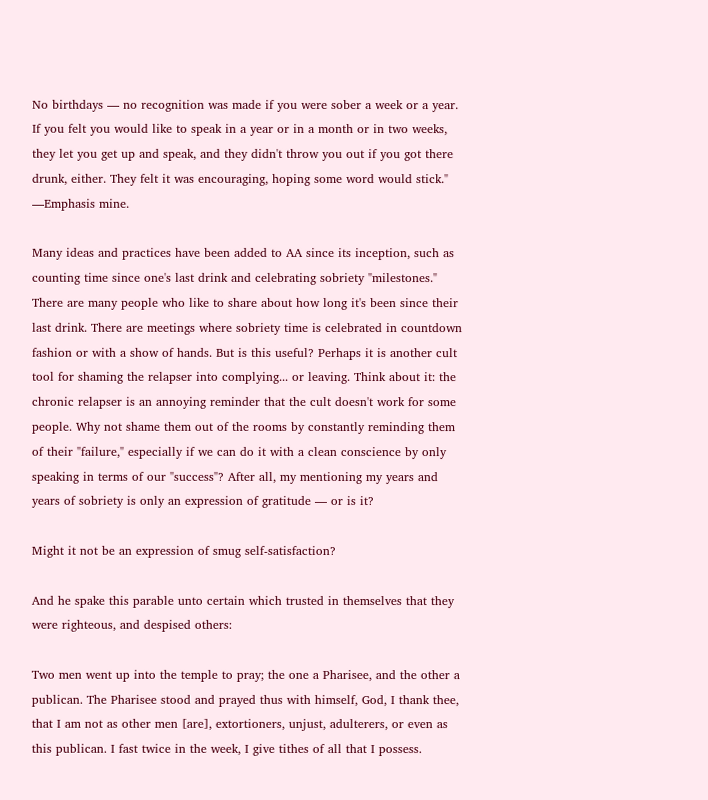No birthdays — no recognition was made if you were sober a week or a year. If you felt you would like to speak in a year or in a month or in two weeks, they let you get up and speak, and they didn't throw you out if you got there drunk, either. They felt it was encouraging, hoping some word would stick." —Emphasis mine.

Many ideas and practices have been added to AA since its inception, such as counting time since one's last drink and celebrating sobriety "milestones." There are many people who like to share about how long it's been since their last drink. There are meetings where sobriety time is celebrated in countdown fashion or with a show of hands. But is this useful? Perhaps it is another cult tool for shaming the relapser into complying... or leaving. Think about it: the chronic relapser is an annoying reminder that the cult doesn't work for some people. Why not shame them out of the rooms by constantly reminding them of their "failure," especially if we can do it with a clean conscience by only speaking in terms of our "success"? After all, my mentioning my years and years of sobriety is only an expression of gratitude — or is it?

Might it not be an expression of smug self-satisfaction?

And he spake this parable unto certain which trusted in themselves that they were righteous, and despised others:

Two men went up into the temple to pray; the one a Pharisee, and the other a publican. The Pharisee stood and prayed thus with himself, God, I thank thee, that I am not as other men [are], extortioners, unjust, adulterers, or even as this publican. I fast twice in the week, I give tithes of all that I possess.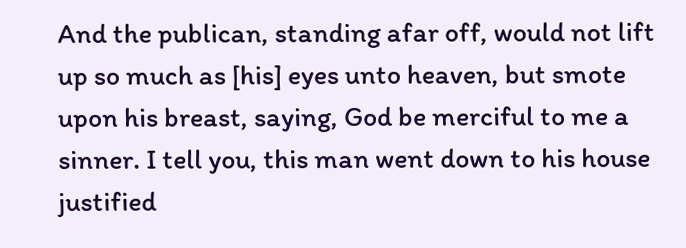And the publican, standing afar off, would not lift up so much as [his] eyes unto heaven, but smote upon his breast, saying, God be merciful to me a sinner. I tell you, this man went down to his house justified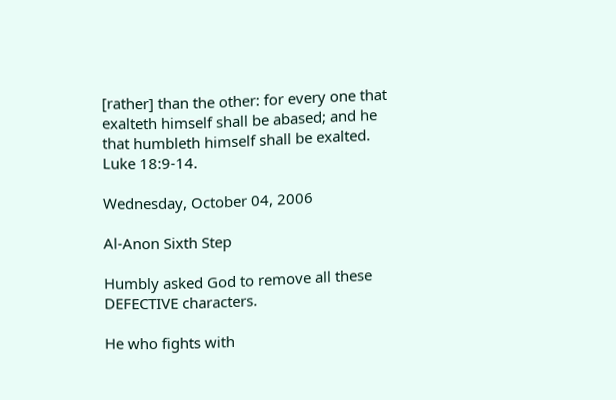[rather] than the other: for every one that exalteth himself shall be abased; and he that humbleth himself shall be exalted.
Luke 18:9-14.

Wednesday, October 04, 2006

Al-Anon Sixth Step

Humbly asked God to remove all these DEFECTIVE characters.

He who fights with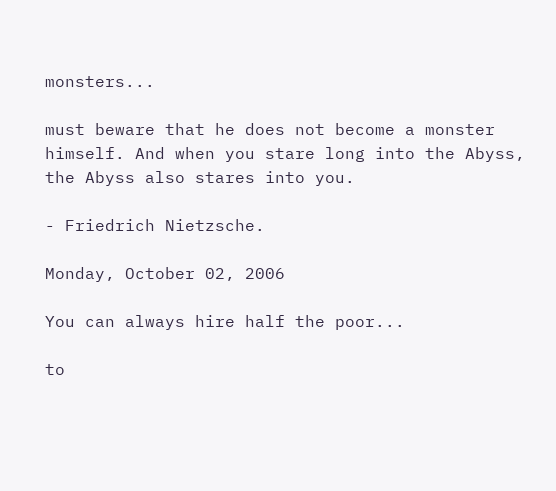monsters...

must beware that he does not become a monster himself. And when you stare long into the Abyss, the Abyss also stares into you.

- Friedrich Nietzsche.

Monday, October 02, 2006

You can always hire half the poor...

to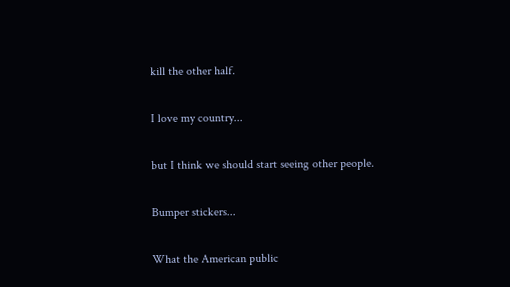kill the other half.

I love my country...

but I think we should start seeing other people.

Bumper stickers...

What the American public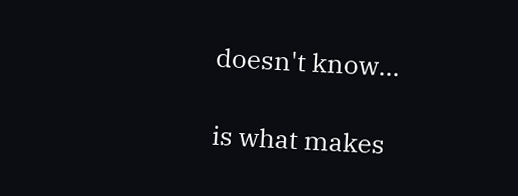doesn't know...

is what makes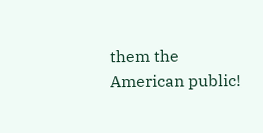them the American public!